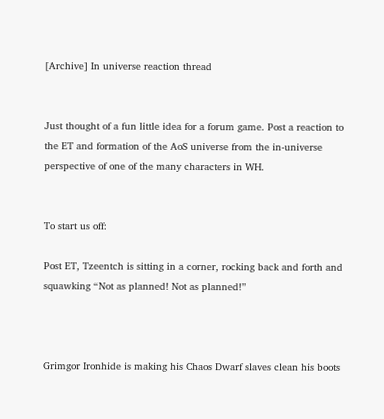[Archive] In universe reaction thread


Just thought of a fun little idea for a forum game. Post a reaction to the ET and formation of the AoS universe from the in-universe perspective of one of the many characters in WH.


To start us off:

Post ET, Tzeentch is sitting in a corner, rocking back and forth and squawking “Not as planned! Not as planned!”



Grimgor Ironhide is making his Chaos Dwarf slaves clean his boots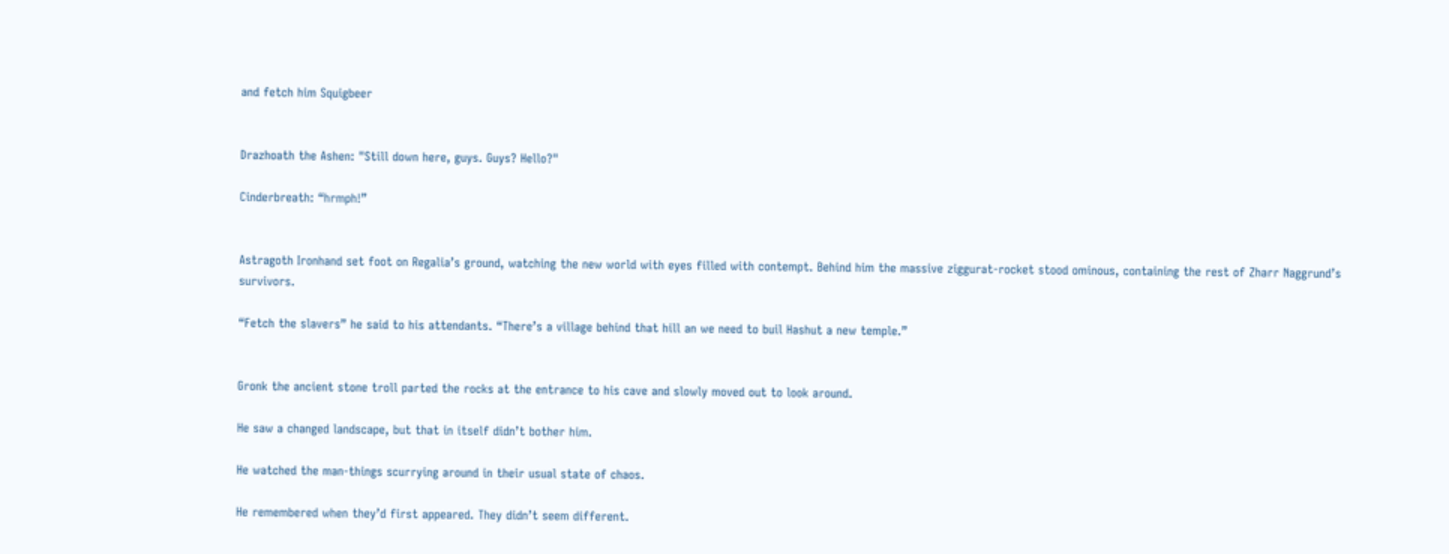and fetch him Squigbeer


Drazhoath the Ashen: "Still down here, guys. Guys? Hello?"

Cinderbreath: “hrmph!”


Astragoth Ironhand set foot on Regalia’s ground, watching the new world with eyes filled with contempt. Behind him the massive ziggurat-rocket stood ominous, containing the rest of Zharr Naggrund’s survivors.

“Fetch the slavers” he said to his attendants. “There’s a village behind that hill an we need to buil Hashut a new temple.”


Gronk the ancient stone troll parted the rocks at the entrance to his cave and slowly moved out to look around.

He saw a changed landscape, but that in itself didn’t bother him.

He watched the man-things scurrying around in their usual state of chaos.

He remembered when they’d first appeared. They didn’t seem different.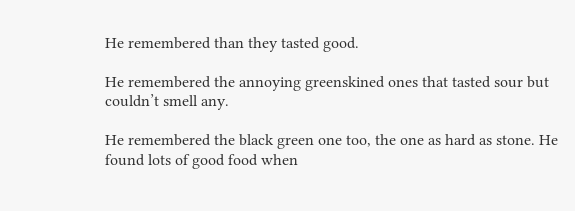He remembered than they tasted good.

He remembered the annoying greenskined ones that tasted sour but couldn’t smell any.

He remembered the black green one too, the one as hard as stone. He found lots of good food when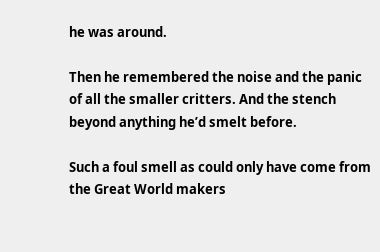he was around.

Then he remembered the noise and the panic of all the smaller critters. And the stench beyond anything he’d smelt before.

Such a foul smell as could only have come from the Great World makers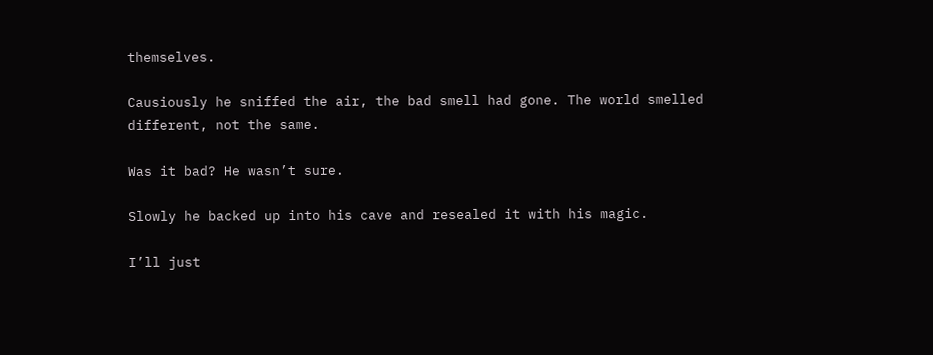themselves.

Causiously he sniffed the air, the bad smell had gone. The world smelled different, not the same.

Was it bad? He wasn’t sure.

Slowly he backed up into his cave and resealed it with his magic.

I’ll just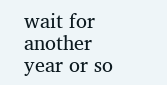wait for another year or so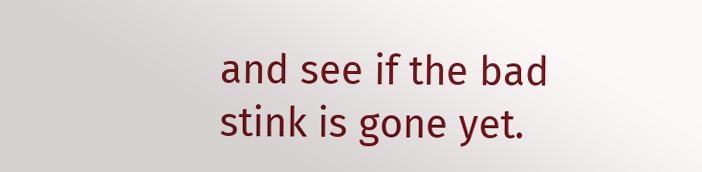and see if the bad stink is gone yet.